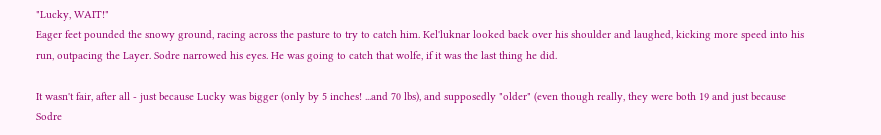"Lucky, WAIT!"
Eager feet pounded the snowy ground, racing across the pasture to try to catch him. Kel'luknar looked back over his shoulder and laughed, kicking more speed into his run, outpacing the Layer. Sodre narrowed his eyes. He was going to catch that wolfe, if it was the last thing he did.

It wasn't fair, after all - just because Lucky was bigger (only by 5 inches! ...and 70 lbs), and supposedly "older" (even though really, they were both 19 and just because Sodre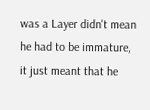was a Layer didn't mean he had to be immature, it just meant that he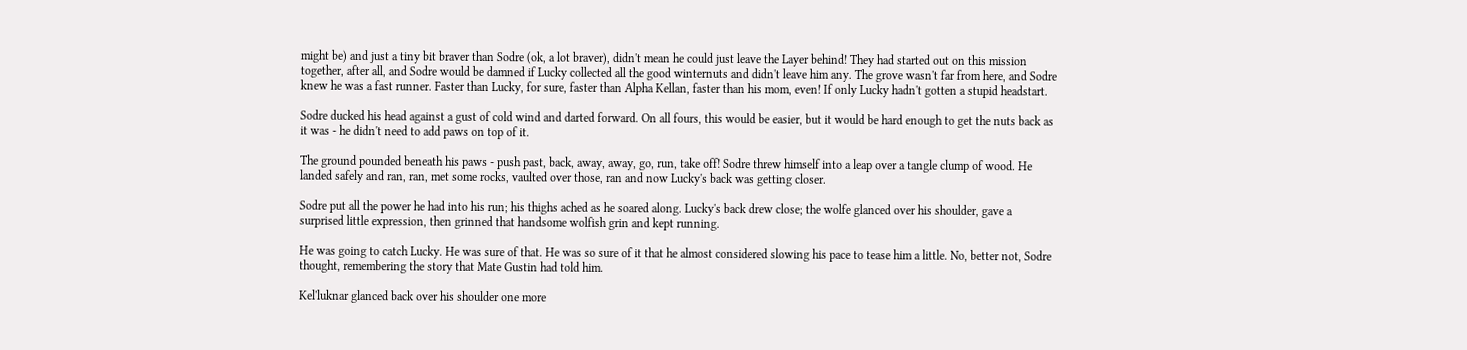might be) and just a tiny bit braver than Sodre (ok, a lot braver), didn't mean he could just leave the Layer behind! They had started out on this mission together, after all, and Sodre would be damned if Lucky collected all the good winternuts and didn't leave him any. The grove wasn't far from here, and Sodre knew he was a fast runner. Faster than Lucky, for sure, faster than Alpha Kellan, faster than his mom, even! If only Lucky hadn't gotten a stupid headstart.

Sodre ducked his head against a gust of cold wind and darted forward. On all fours, this would be easier, but it would be hard enough to get the nuts back as it was - he didn't need to add paws on top of it.

The ground pounded beneath his paws - push past, back, away, away, go, run, take off! Sodre threw himself into a leap over a tangle clump of wood. He landed safely and ran, ran, met some rocks, vaulted over those, ran and now Lucky's back was getting closer.

Sodre put all the power he had into his run; his thighs ached as he soared along. Lucky's back drew close; the wolfe glanced over his shoulder, gave a surprised little expression, then grinned that handsome wolfish grin and kept running.

He was going to catch Lucky. He was sure of that. He was so sure of it that he almost considered slowing his pace to tease him a little. No, better not, Sodre thought, remembering the story that Mate Gustin had told him.

Kel'luknar glanced back over his shoulder one more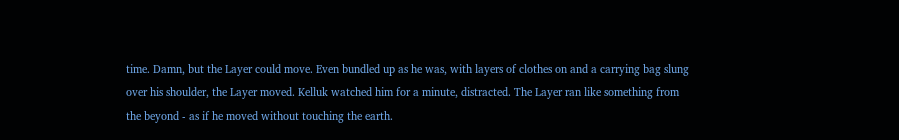time. Damn, but the Layer could move. Even bundled up as he was, with layers of clothes on and a carrying bag slung over his shoulder, the Layer moved. Kelluk watched him for a minute, distracted. The Layer ran like something from the beyond - as if he moved without touching the earth.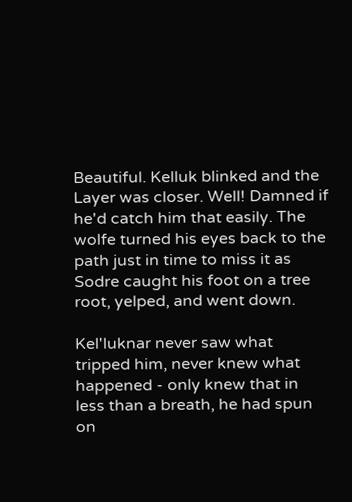Beautiful. Kelluk blinked and the Layer was closer. Well! Damned if he'd catch him that easily. The wolfe turned his eyes back to the path just in time to miss it as Sodre caught his foot on a tree root, yelped, and went down.

Kel'luknar never saw what tripped him, never knew what happened - only knew that in less than a breath, he had spun on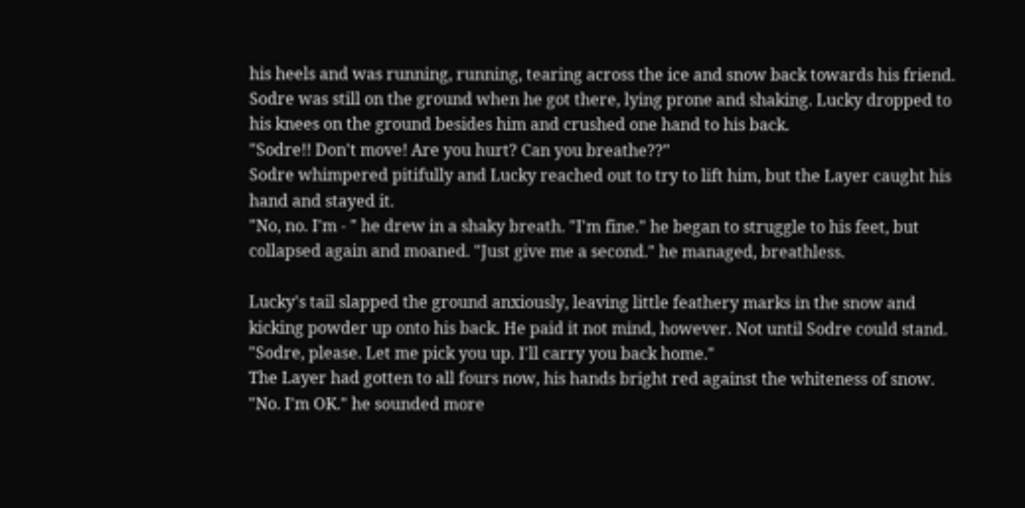his heels and was running, running, tearing across the ice and snow back towards his friend. Sodre was still on the ground when he got there, lying prone and shaking. Lucky dropped to his knees on the ground besides him and crushed one hand to his back.
"Sodre!! Don't move! Are you hurt? Can you breathe??"
Sodre whimpered pitifully and Lucky reached out to try to lift him, but the Layer caught his hand and stayed it.
"No, no. I'm - " he drew in a shaky breath. "I'm fine." he began to struggle to his feet, but collapsed again and moaned. "Just give me a second." he managed, breathless.

Lucky's tail slapped the ground anxiously, leaving little feathery marks in the snow and kicking powder up onto his back. He paid it not mind, however. Not until Sodre could stand.
"Sodre, please. Let me pick you up. I'll carry you back home."
The Layer had gotten to all fours now, his hands bright red against the whiteness of snow.
"No. I'm OK." he sounded more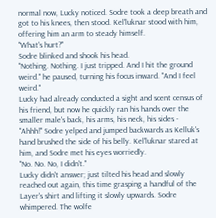normal now, Lucky noticed. Sodre took a deep breath and got to his knees, then stood. Kel'luknar stood with him, offering him an arm to steady himself.
"What's hurt?"
Sodre blinked and shook his head.
"Nothing. Nothing. I just tripped. And I hit the ground weird." he paused, turning his focus inward. "And I feel weird."
Lucky had already conducted a sight and scent census of his friend, but now he quickly ran his hands over the smaller male's back, his arms, his neck, his sides -
"Ahhh!" Sodre yelped and jumped backwards as Kelluk's hand brushed the side of his belly. Kel'luknar stared at him, and Sodre met his eyes worriedly.
"No. No. No, I didn't."
Lucky didn't answer; just tilted his head and slowly reached out again, this time grasping a handful of the Layer's shirt and lifting it slowly upwards. Sodre whimpered. The wolfe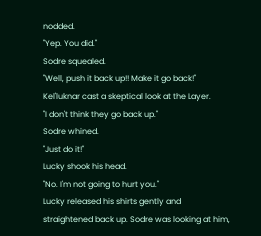nodded.
"Yep. You did."
Sodre squealed.
"Well, push it back up!! Make it go back!"
Kel'luknar cast a skeptical look at the Layer.
"I don't think they go back up."
Sodre whined.
"Just do it!"
Lucky shook his head.
"No. I'm not going to hurt you."
Lucky released his shirts gently and straightened back up. Sodre was looking at him,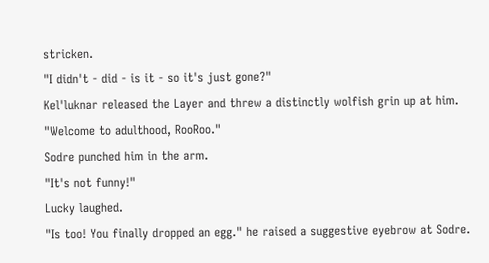stricken.
"I didn't - did - is it - so it's just gone?"
Kel'luknar released the Layer and threw a distinctly wolfish grin up at him.
"Welcome to adulthood, RooRoo."
Sodre punched him in the arm.
"It's not funny!"
Lucky laughed.
"Is too! You finally dropped an egg." he raised a suggestive eyebrow at Sodre.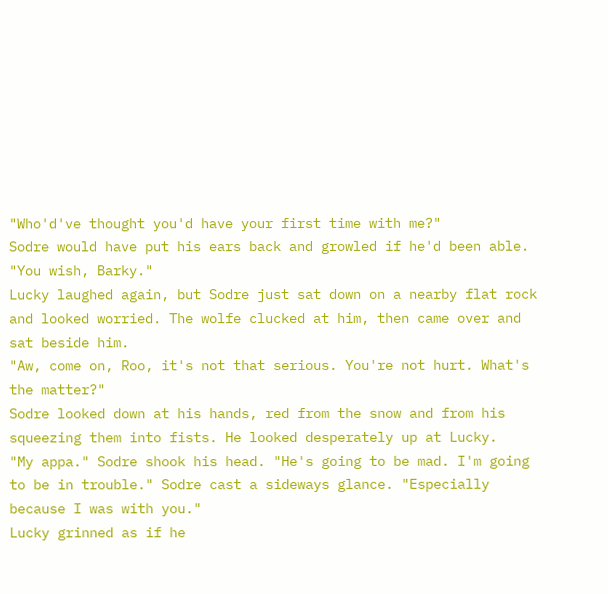"Who'd've thought you'd have your first time with me?"
Sodre would have put his ears back and growled if he'd been able.
"You wish, Barky."
Lucky laughed again, but Sodre just sat down on a nearby flat rock and looked worried. The wolfe clucked at him, then came over and sat beside him.
"Aw, come on, Roo, it's not that serious. You're not hurt. What's the matter?"
Sodre looked down at his hands, red from the snow and from his squeezing them into fists. He looked desperately up at Lucky.
"My appa." Sodre shook his head. "He's going to be mad. I'm going to be in trouble." Sodre cast a sideways glance. "Especially because I was with you."
Lucky grinned as if he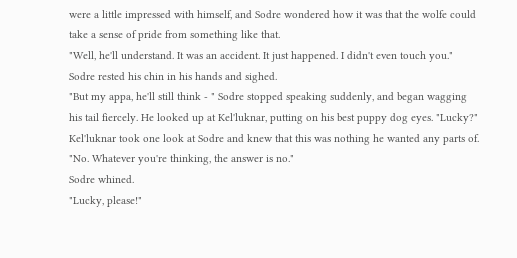were a little impressed with himself, and Sodre wondered how it was that the wolfe could take a sense of pride from something like that.
"Well, he'll understand. It was an accident. It just happened. I didn't even touch you."
Sodre rested his chin in his hands and sighed.
"But my appa, he'll still think - " Sodre stopped speaking suddenly, and began wagging his tail fiercely. He looked up at Kel'luknar, putting on his best puppy dog eyes. "Lucky?"
Kel'luknar took one look at Sodre and knew that this was nothing he wanted any parts of.
"No. Whatever you're thinking, the answer is no."
Sodre whined.
"Lucky, please!"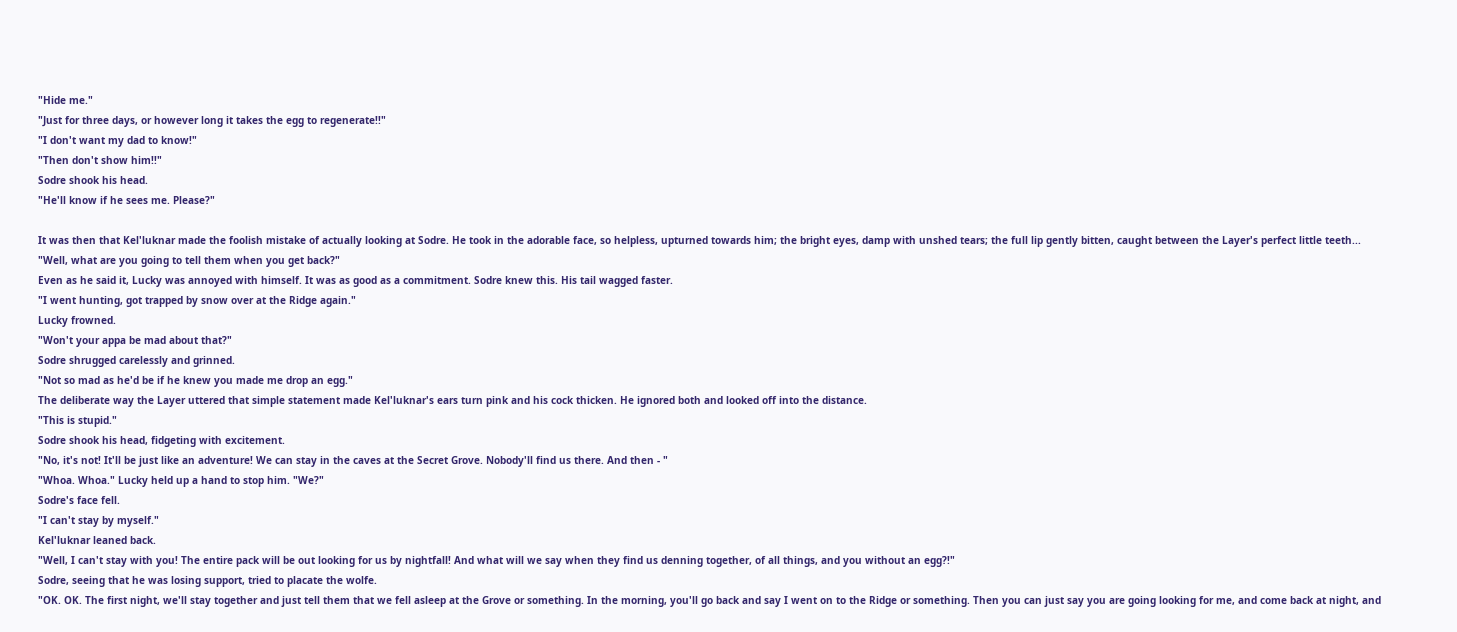"Hide me."
"Just for three days, or however long it takes the egg to regenerate!!"
"I don't want my dad to know!"
"Then don't show him!!"
Sodre shook his head.
"He'll know if he sees me. Please?"

It was then that Kel'luknar made the foolish mistake of actually looking at Sodre. He took in the adorable face, so helpless, upturned towards him; the bright eyes, damp with unshed tears; the full lip gently bitten, caught between the Layer's perfect little teeth...
"Well, what are you going to tell them when you get back?"
Even as he said it, Lucky was annoyed with himself. It was as good as a commitment. Sodre knew this. His tail wagged faster.
"I went hunting, got trapped by snow over at the Ridge again."
Lucky frowned.
"Won't your appa be mad about that?"
Sodre shrugged carelessly and grinned.
"Not so mad as he'd be if he knew you made me drop an egg."
The deliberate way the Layer uttered that simple statement made Kel'luknar's ears turn pink and his cock thicken. He ignored both and looked off into the distance.
"This is stupid."
Sodre shook his head, fidgeting with excitement.
"No, it's not! It'll be just like an adventure! We can stay in the caves at the Secret Grove. Nobody'll find us there. And then - "
"Whoa. Whoa." Lucky held up a hand to stop him. "We?"
Sodre's face fell.
"I can't stay by myself."
Kel'luknar leaned back.
"Well, I can't stay with you! The entire pack will be out looking for us by nightfall! And what will we say when they find us denning together, of all things, and you without an egg?!"
Sodre, seeing that he was losing support, tried to placate the wolfe.
"OK. OK. The first night, we'll stay together and just tell them that we fell asleep at the Grove or something. In the morning, you'll go back and say I went on to the Ridge or something. Then you can just say you are going looking for me, and come back at night, and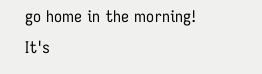go home in the morning! It's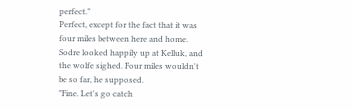perfect."
Perfect, except for the fact that it was four miles between here and home. Sodre looked happily up at Kelluk, and the wolfe sighed. Four miles wouldn't be so far, he supposed.
"Fine. Let's go catch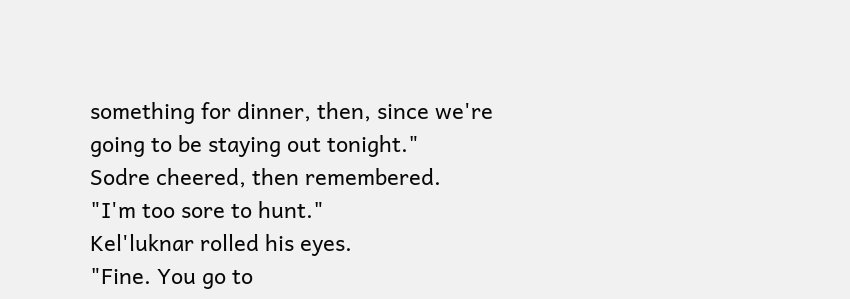something for dinner, then, since we're going to be staying out tonight."
Sodre cheered, then remembered.
"I'm too sore to hunt."
Kel'luknar rolled his eyes.
"Fine. You go to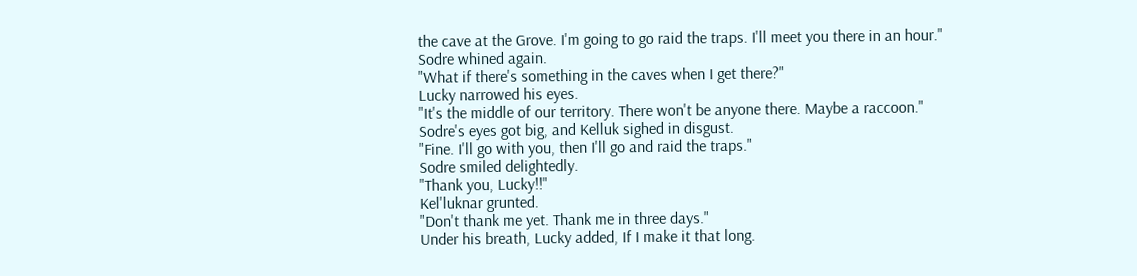the cave at the Grove. I'm going to go raid the traps. I'll meet you there in an hour."
Sodre whined again.
"What if there's something in the caves when I get there?"
Lucky narrowed his eyes.
"It's the middle of our territory. There won't be anyone there. Maybe a raccoon."
Sodre's eyes got big, and Kelluk sighed in disgust.
"Fine. I'll go with you, then I'll go and raid the traps."
Sodre smiled delightedly.
"Thank you, Lucky!!"
Kel'luknar grunted.
"Don't thank me yet. Thank me in three days."
Under his breath, Lucky added, If I make it that long.